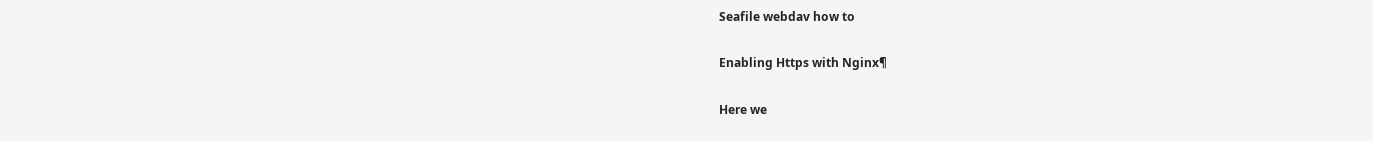Seafile webdav how to

Enabling Https with Nginx¶

Here we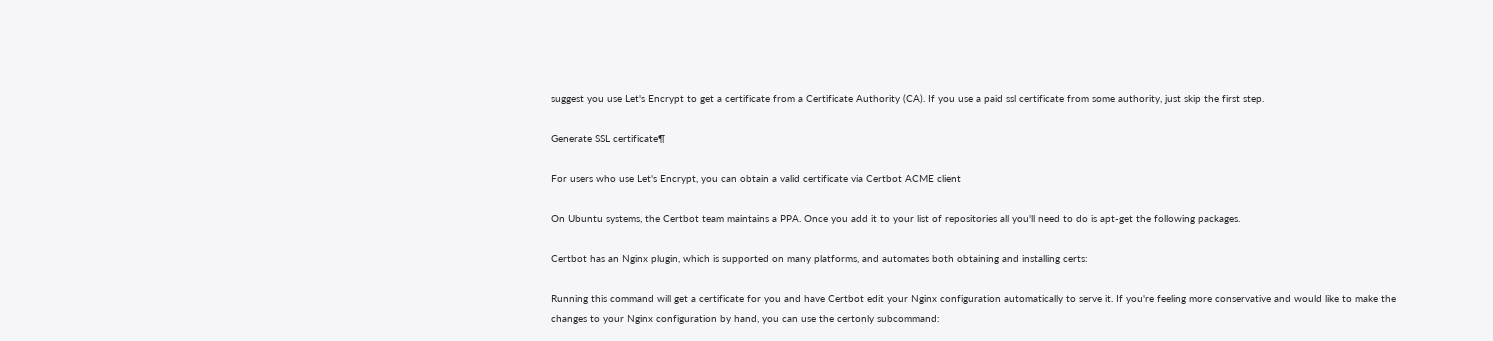suggest you use Let's Encrypt to get a certificate from a Certificate Authority (CA). If you use a paid ssl certificate from some authority, just skip the first step.

Generate SSL certificate¶

For users who use Let's Encrypt, you can obtain a valid certificate via Certbot ACME client

On Ubuntu systems, the Certbot team maintains a PPA. Once you add it to your list of repositories all you'll need to do is apt-get the following packages.

Certbot has an Nginx plugin, which is supported on many platforms, and automates both obtaining and installing certs:

Running this command will get a certificate for you and have Certbot edit your Nginx configuration automatically to serve it. If you're feeling more conservative and would like to make the changes to your Nginx configuration by hand, you can use the certonly subcommand: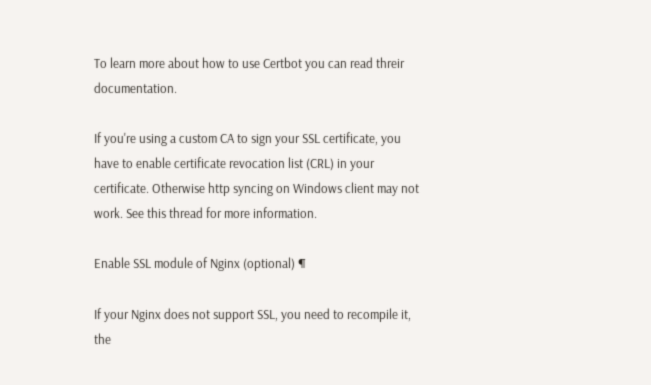To learn more about how to use Certbot you can read threir documentation.

If you're using a custom CA to sign your SSL certificate, you have to enable certificate revocation list (CRL) in your certificate. Otherwise http syncing on Windows client may not work. See this thread for more information.

Enable SSL module of Nginx (optional) ¶

If your Nginx does not support SSL, you need to recompile it, the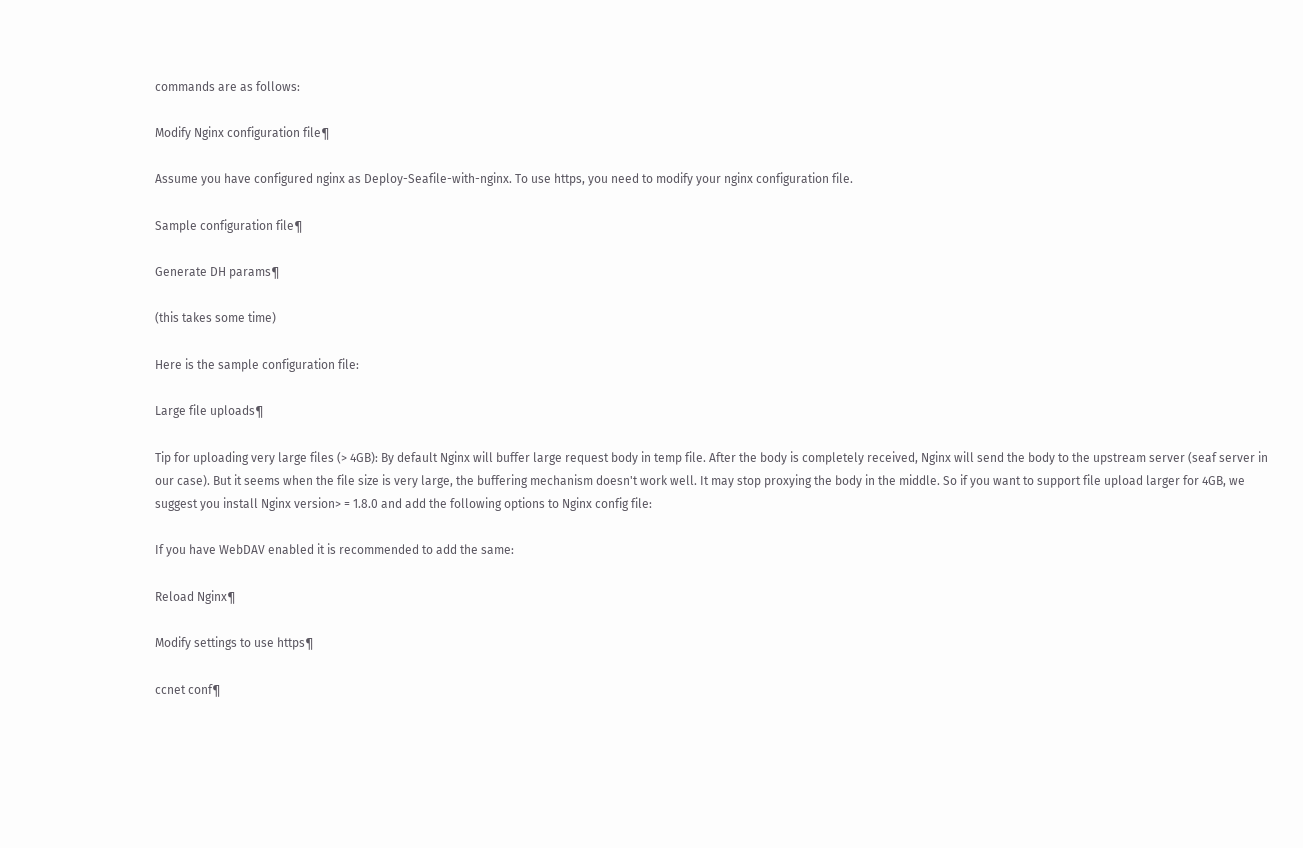commands are as follows:

Modify Nginx configuration file¶

Assume you have configured nginx as Deploy-Seafile-with-nginx. To use https, you need to modify your nginx configuration file.

Sample configuration file¶

Generate DH params¶

(this takes some time)

Here is the sample configuration file:

Large file uploads¶

Tip for uploading very large files (> 4GB): By default Nginx will buffer large request body in temp file. After the body is completely received, Nginx will send the body to the upstream server (seaf server in our case). But it seems when the file size is very large, the buffering mechanism doesn't work well. It may stop proxying the body in the middle. So if you want to support file upload larger for 4GB, we suggest you install Nginx version> = 1.8.0 and add the following options to Nginx config file:

If you have WebDAV enabled it is recommended to add the same:

Reload Nginx¶

Modify settings to use https¶

ccnet conf¶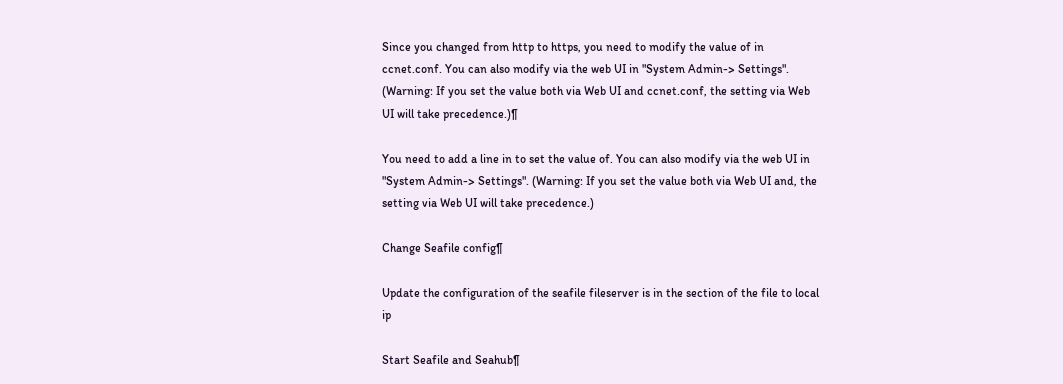Since you changed from http to https, you need to modify the value of in ccnet.conf. You can also modify via the web UI in "System Admin-> Settings". (Warning: If you set the value both via Web UI and ccnet.conf, the setting via Web UI will take precedence.)¶

You need to add a line in to set the value of. You can also modify via the web UI in "System Admin-> Settings". (Warning: If you set the value both via Web UI and, the setting via Web UI will take precedence.)

Change Seafile config¶

Update the configuration of the seafile fileserver is in the section of the file to local ip

Start Seafile and Seahub¶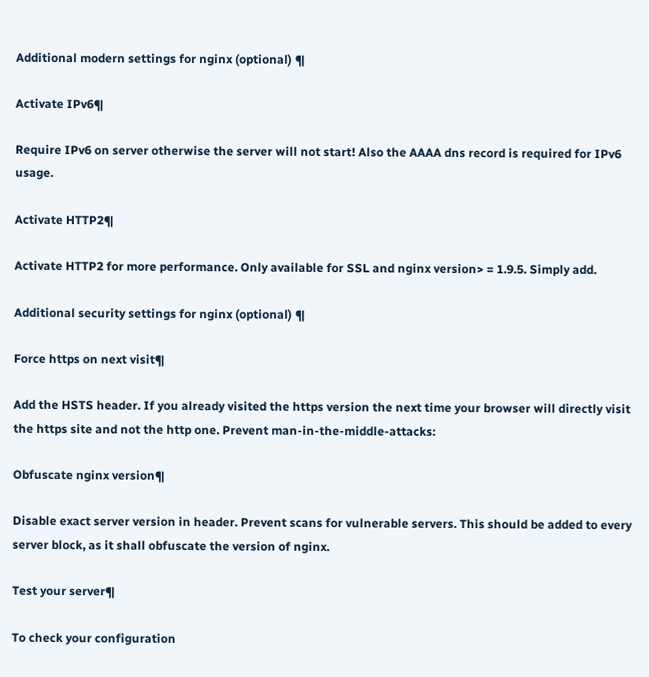Additional modern settings for nginx (optional) ¶

Activate IPv6¶

Require IPv6 on server otherwise the server will not start! Also the AAAA dns record is required for IPv6 usage.

Activate HTTP2¶

Activate HTTP2 for more performance. Only available for SSL and nginx version> = 1.9.5. Simply add.

Additional security settings for nginx (optional) ¶

Force https on next visit¶

Add the HSTS header. If you already visited the https version the next time your browser will directly visit the https site and not the http one. Prevent man-in-the-middle-attacks:

Obfuscate nginx version¶

Disable exact server version in header. Prevent scans for vulnerable servers. This should be added to every server block, as it shall obfuscate the version of nginx.

Test your server¶

To check your configuration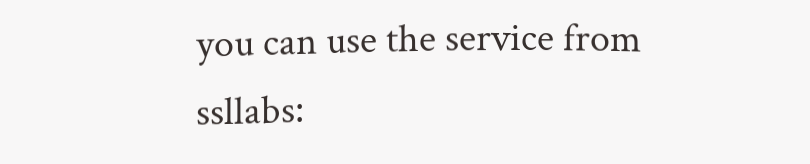you can use the service from ssllabs: